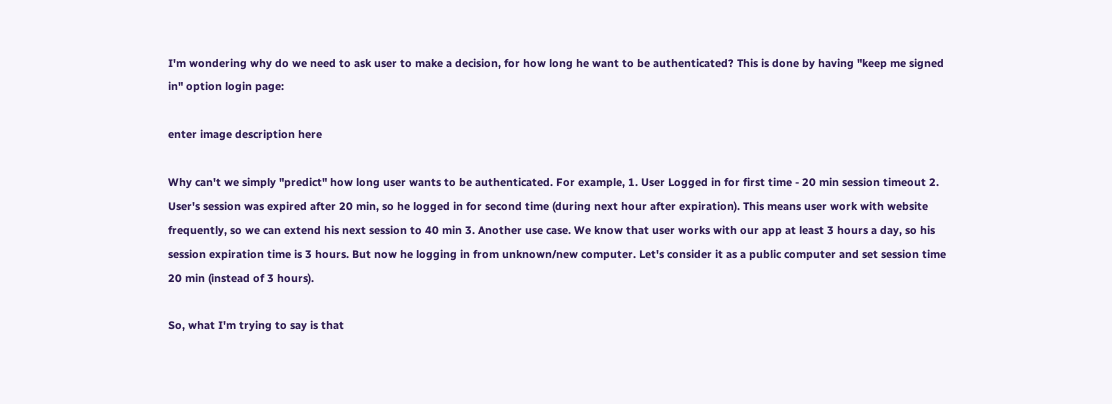I'm wondering why do we need to ask user to make a decision, for how long he want to be authenticated? This is done by having "keep me signed in" option login page:

enter image description here

Why can't we simply "predict" how long user wants to be authenticated. For example, 1. User Logged in for first time - 20 min session timeout 2. User's session was expired after 20 min, so he logged in for second time (during next hour after expiration). This means user work with website frequently, so we can extend his next session to 40 min 3. Another use case. We know that user works with our app at least 3 hours a day, so his session expiration time is 3 hours. But now he logging in from unknown/new computer. Let's consider it as a public computer and set session time 20 min (instead of 3 hours).

So, what I'm trying to say is that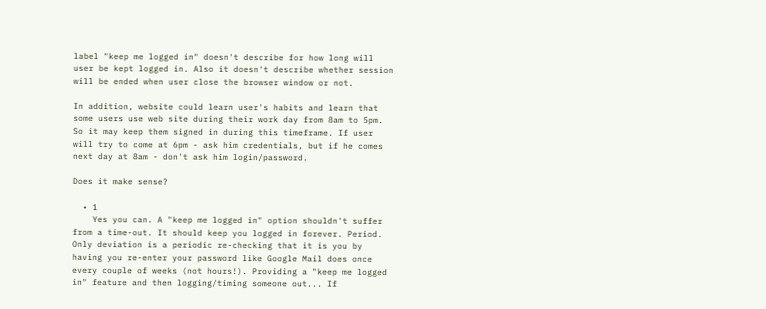label "keep me logged in" doesn't describe for how long will user be kept logged in. Also it doesn't describe whether session will be ended when user close the browser window or not.

In addition, website could learn user's habits and learn that some users use web site during their work day from 8am to 5pm. So it may keep them signed in during this timeframe. If user will try to come at 6pm - ask him credentials, but if he comes next day at 8am - don't ask him login/password.

Does it make sense?

  • 1
    Yes you can. A "keep me logged in" option shouldn't suffer from a time-out. It should keep you logged in forever. Period. Only deviation is a periodic re-checking that it is you by having you re-enter your password like Google Mail does once every couple of weeks (not hours!). Providing a "keep me logged in" feature and then logging/timing someone out... If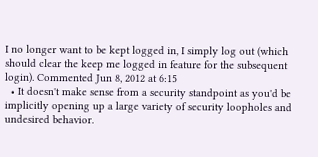I no longer want to be kept logged in, I simply log out (which should clear the keep me logged in feature for the subsequent login). Commented Jun 8, 2012 at 6:15
  • It doesn't make sense from a security standpoint as you'd be implicitly opening up a large variety of security loopholes and undesired behavior.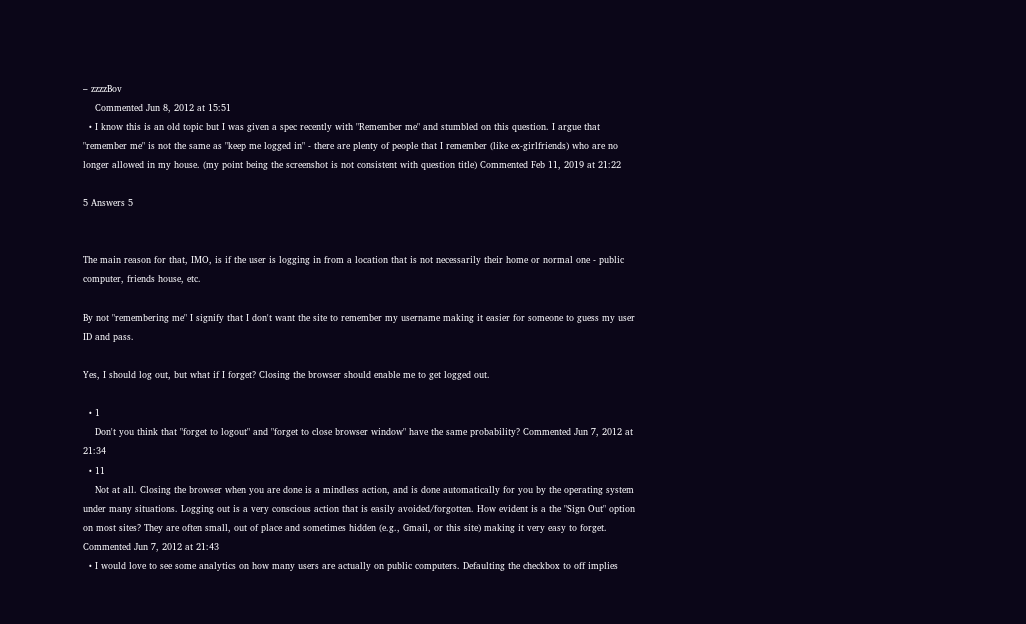– zzzzBov
    Commented Jun 8, 2012 at 15:51
  • I know this is an old topic but I was given a spec recently with "Remember me" and stumbled on this question. I argue that "remember me" is not the same as "keep me logged in" - there are plenty of people that I remember (like ex-girlfriends) who are no longer allowed in my house. (my point being the screenshot is not consistent with question title) Commented Feb 11, 2019 at 21:22

5 Answers 5


The main reason for that, IMO, is if the user is logging in from a location that is not necessarily their home or normal one - public computer, friends house, etc.

By not "remembering me" I signify that I don't want the site to remember my username making it easier for someone to guess my user ID and pass.

Yes, I should log out, but what if I forget? Closing the browser should enable me to get logged out.

  • 1
    Don't you think that "forget to logout" and "forget to close browser window" have the same probability? Commented Jun 7, 2012 at 21:34
  • 11
    Not at all. Closing the browser when you are done is a mindless action, and is done automatically for you by the operating system under many situations. Logging out is a very conscious action that is easily avoided/forgotten. How evident is a the "Sign Out" option on most sites? They are often small, out of place and sometimes hidden (e.g., Gmail, or this site) making it very easy to forget. Commented Jun 7, 2012 at 21:43
  • I would love to see some analytics on how many users are actually on public computers. Defaulting the checkbox to off implies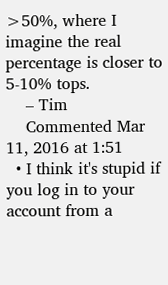>50%, where I imagine the real percentage is closer to 5-10% tops.
    – Tim
    Commented Mar 11, 2016 at 1:51
  • I think it's stupid if you log in to your account from a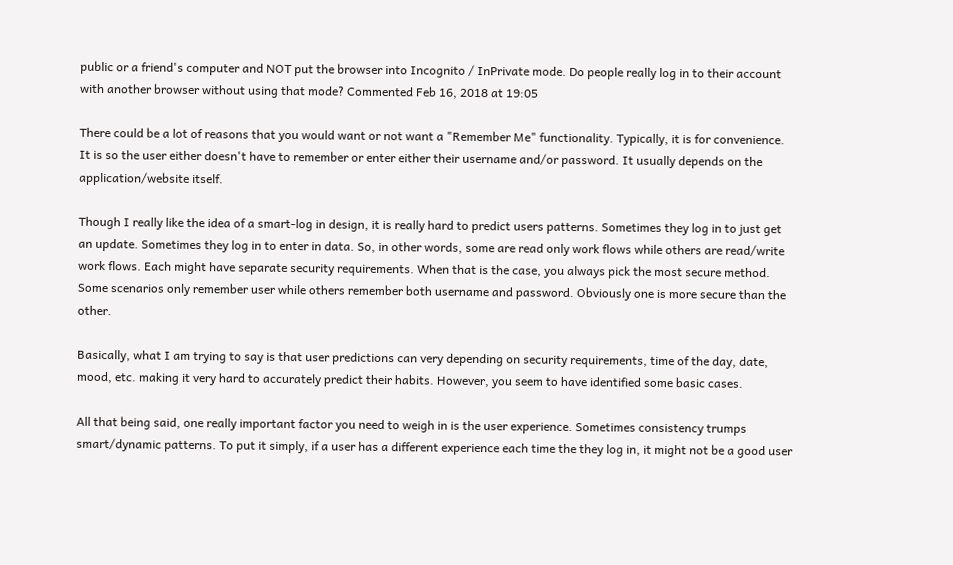public or a friend's computer and NOT put the browser into Incognito / InPrivate mode. Do people really log in to their account with another browser without using that mode? Commented Feb 16, 2018 at 19:05

There could be a lot of reasons that you would want or not want a "Remember Me" functionality. Typically, it is for convenience. It is so the user either doesn't have to remember or enter either their username and/or password. It usually depends on the application/website itself.

Though I really like the idea of a smart-log in design, it is really hard to predict users patterns. Sometimes they log in to just get an update. Sometimes they log in to enter in data. So, in other words, some are read only work flows while others are read/write work flows. Each might have separate security requirements. When that is the case, you always pick the most secure method. Some scenarios only remember user while others remember both username and password. Obviously one is more secure than the other.

Basically, what I am trying to say is that user predictions can very depending on security requirements, time of the day, date, mood, etc. making it very hard to accurately predict their habits. However, you seem to have identified some basic cases.

All that being said, one really important factor you need to weigh in is the user experience. Sometimes consistency trumps smart/dynamic patterns. To put it simply, if a user has a different experience each time the they log in, it might not be a good user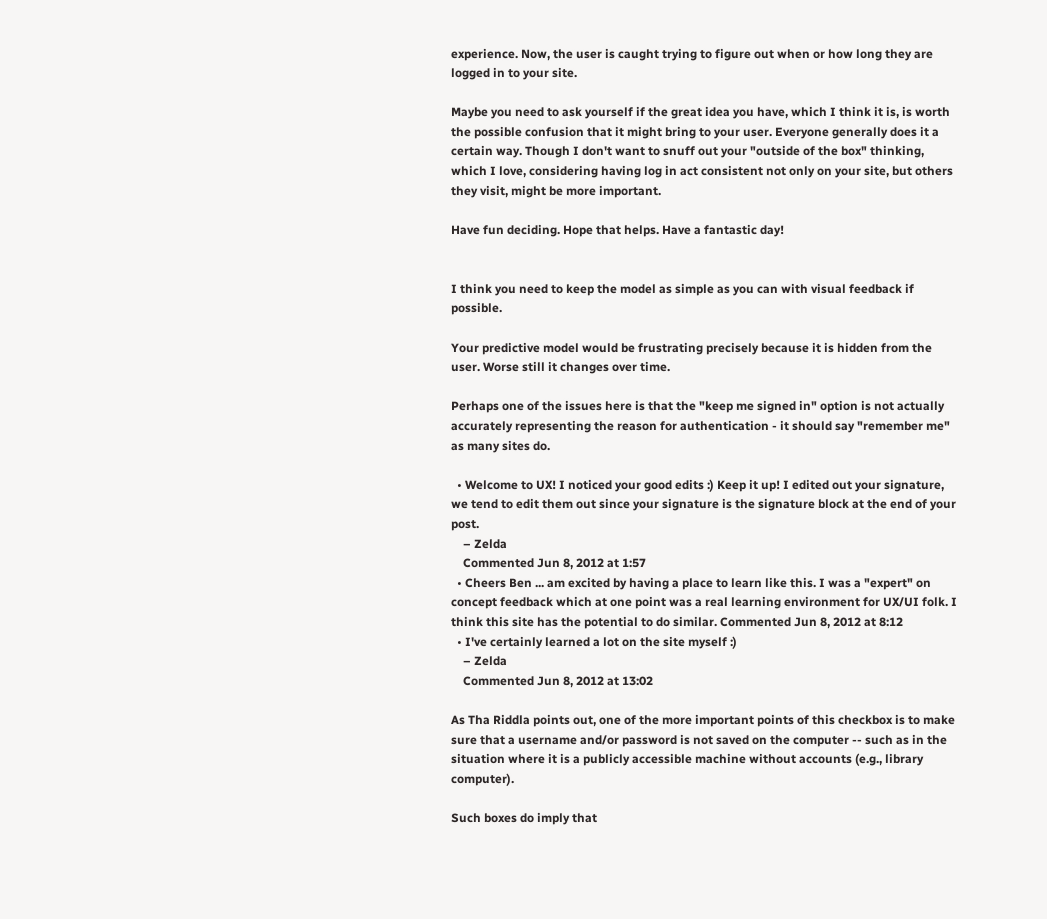experience. Now, the user is caught trying to figure out when or how long they are logged in to your site.

Maybe you need to ask yourself if the great idea you have, which I think it is, is worth the possible confusion that it might bring to your user. Everyone generally does it a certain way. Though I don't want to snuff out your "outside of the box" thinking, which I love, considering having log in act consistent not only on your site, but others they visit, might be more important.

Have fun deciding. Hope that helps. Have a fantastic day!


I think you need to keep the model as simple as you can with visual feedback if possible.

Your predictive model would be frustrating precisely because it is hidden from the user. Worse still it changes over time.

Perhaps one of the issues here is that the "keep me signed in" option is not actually accurately representing the reason for authentication - it should say "remember me" as many sites do.

  • Welcome to UX! I noticed your good edits :) Keep it up! I edited out your signature, we tend to edit them out since your signature is the signature block at the end of your post.
    – Zelda
    Commented Jun 8, 2012 at 1:57
  • Cheers Ben ... am excited by having a place to learn like this. I was a "expert" on concept feedback which at one point was a real learning environment for UX/UI folk. I think this site has the potential to do similar. Commented Jun 8, 2012 at 8:12
  • I've certainly learned a lot on the site myself :)
    – Zelda
    Commented Jun 8, 2012 at 13:02

As Tha Riddla points out, one of the more important points of this checkbox is to make sure that a username and/or password is not saved on the computer -- such as in the situation where it is a publicly accessible machine without accounts (e.g., library computer).

Such boxes do imply that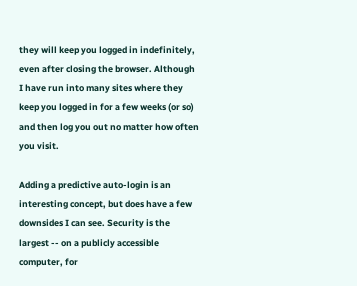they will keep you logged in indefinitely, even after closing the browser. Although I have run into many sites where they keep you logged in for a few weeks (or so) and then log you out no matter how often you visit.

Adding a predictive auto-login is an interesting concept, but does have a few downsides I can see. Security is the largest -- on a publicly accessible computer, for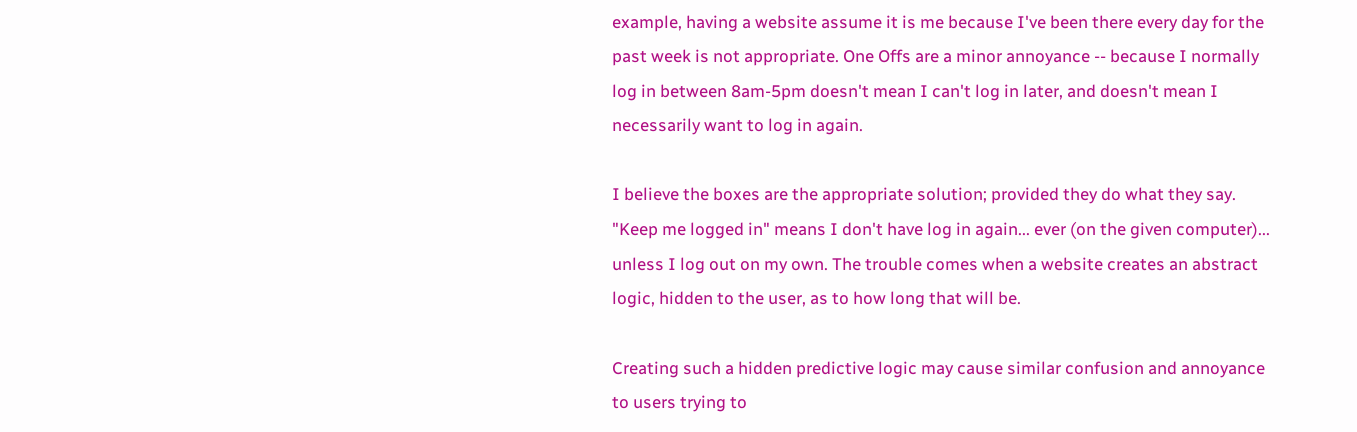example, having a website assume it is me because I've been there every day for the past week is not appropriate. One Offs are a minor annoyance -- because I normally log in between 8am-5pm doesn't mean I can't log in later, and doesn't mean I necessarily want to log in again.

I believe the boxes are the appropriate solution; provided they do what they say. "Keep me logged in" means I don't have log in again... ever (on the given computer)... unless I log out on my own. The trouble comes when a website creates an abstract logic, hidden to the user, as to how long that will be.

Creating such a hidden predictive logic may cause similar confusion and annoyance to users trying to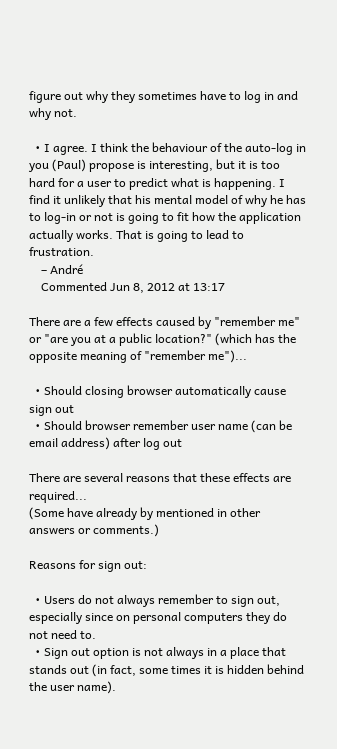figure out why they sometimes have to log in and why not.

  • I agree. I think the behaviour of the auto-log in you (Paul) propose is interesting, but it is too hard for a user to predict what is happening. I find it unlikely that his mental model of why he has to log-in or not is going to fit how the application actually works. That is going to lead to frustration.
    – André
    Commented Jun 8, 2012 at 13:17

There are a few effects caused by "remember me" or "are you at a public location?" (which has the opposite meaning of "remember me")...

  • Should closing browser automatically cause sign out
  • Should browser remember user name (can be email address) after log out

There are several reasons that these effects are required...
(Some have already by mentioned in other answers or comments.)

Reasons for sign out:

  • Users do not always remember to sign out, especially since on personal computers they do not need to.
  • Sign out option is not always in a place that stands out (in fact, some times it is hidden behind the user name).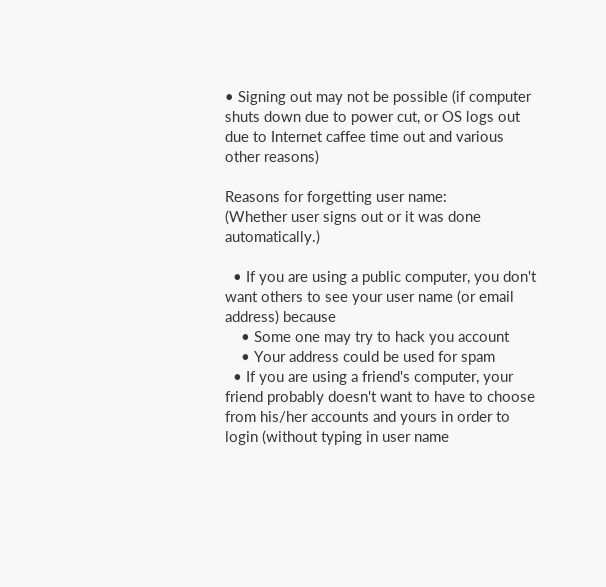• Signing out may not be possible (if computer shuts down due to power cut, or OS logs out due to Internet caffee time out and various other reasons)

Reasons for forgetting user name:
(Whether user signs out or it was done automatically.)

  • If you are using a public computer, you don't want others to see your user name (or email address) because
    • Some one may try to hack you account
    • Your address could be used for spam
  • If you are using a friend's computer, your friend probably doesn't want to have to choose from his/her accounts and yours in order to login (without typing in user name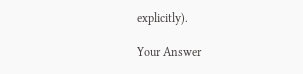explicitly).

Your Answer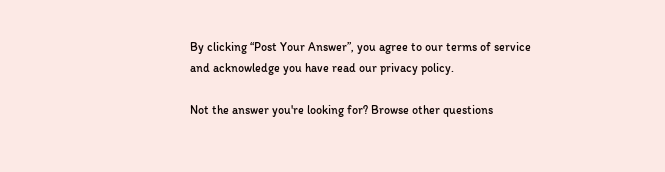By clicking “Post Your Answer”, you agree to our terms of service and acknowledge you have read our privacy policy.

Not the answer you're looking for? Browse other questions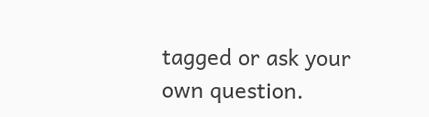tagged or ask your own question.